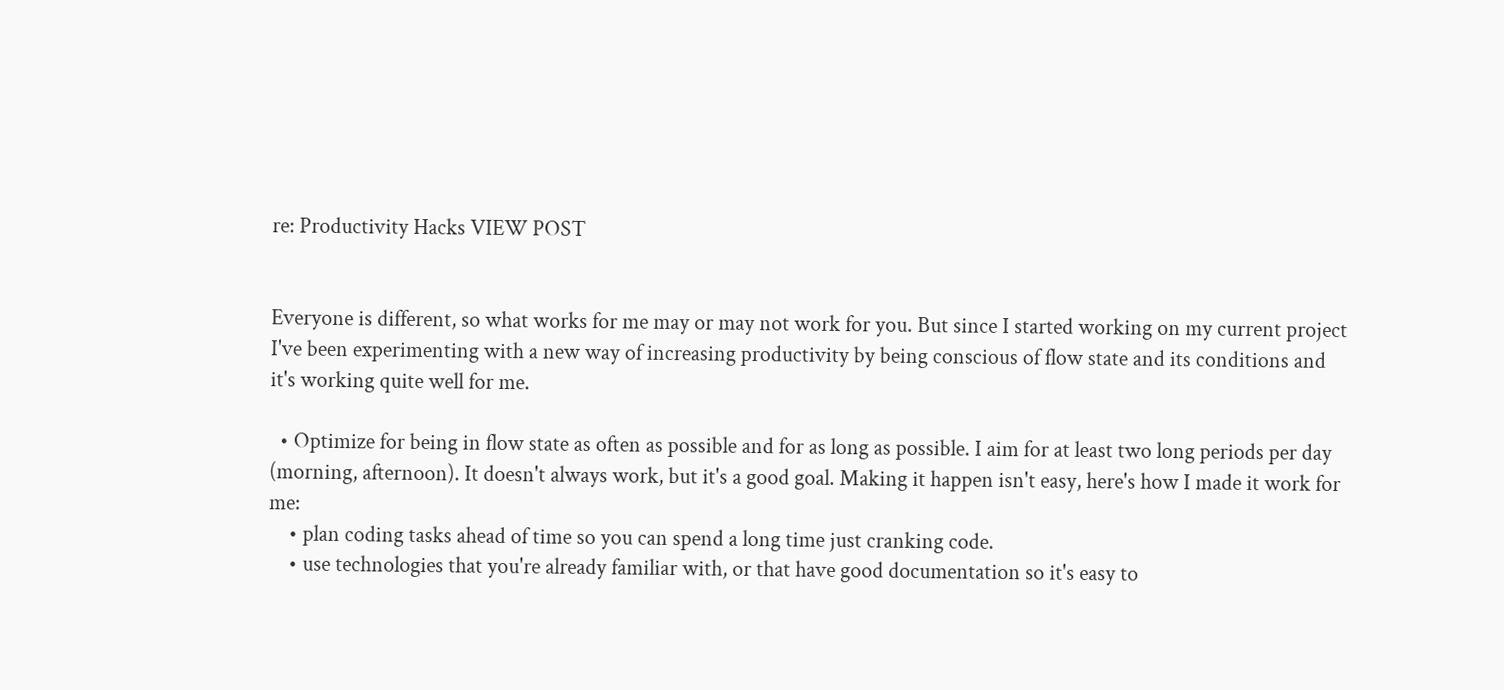re: Productivity Hacks VIEW POST


Everyone is different, so what works for me may or may not work for you. But since I started working on my current project I've been experimenting with a new way of increasing productivity by being conscious of flow state and its conditions and it's working quite well for me.

  • Optimize for being in flow state as often as possible and for as long as possible. I aim for at least two long periods per day (morning, afternoon). It doesn't always work, but it's a good goal. Making it happen isn't easy, here's how I made it work for me:
    • plan coding tasks ahead of time so you can spend a long time just cranking code.
    • use technologies that you're already familiar with, or that have good documentation so it's easy to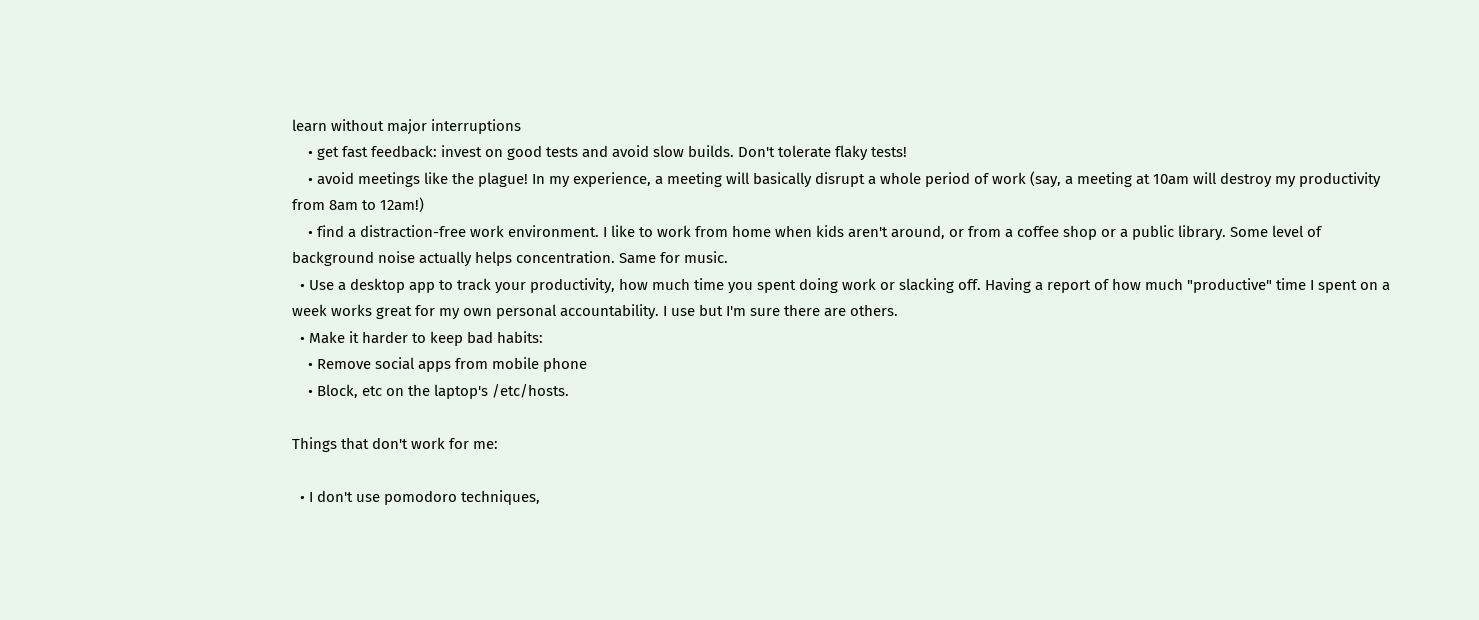learn without major interruptions
    • get fast feedback: invest on good tests and avoid slow builds. Don't tolerate flaky tests!
    • avoid meetings like the plague! In my experience, a meeting will basically disrupt a whole period of work (say, a meeting at 10am will destroy my productivity from 8am to 12am!)
    • find a distraction-free work environment. I like to work from home when kids aren't around, or from a coffee shop or a public library. Some level of background noise actually helps concentration. Same for music.
  • Use a desktop app to track your productivity, how much time you spent doing work or slacking off. Having a report of how much "productive" time I spent on a week works great for my own personal accountability. I use but I'm sure there are others.
  • Make it harder to keep bad habits:
    • Remove social apps from mobile phone
    • Block, etc on the laptop's /etc/hosts.

Things that don't work for me:

  • I don't use pomodoro techniques,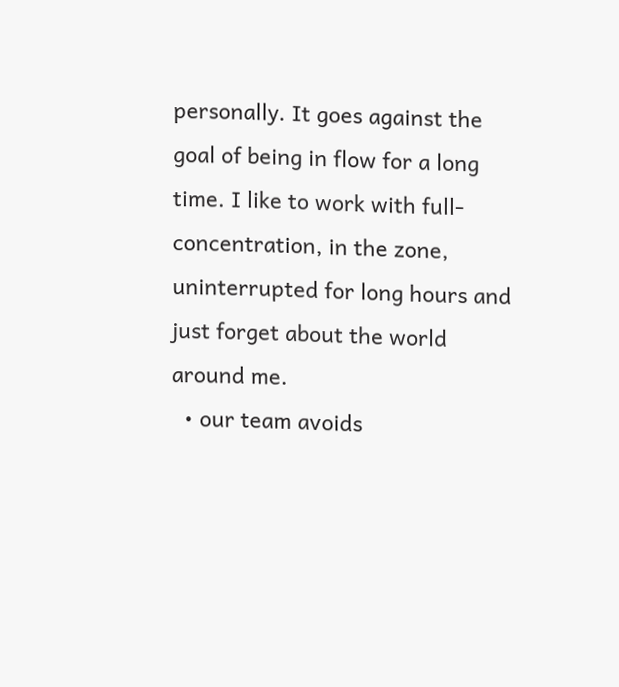personally. It goes against the goal of being in flow for a long time. I like to work with full-concentration, in the zone, uninterrupted for long hours and just forget about the world around me.
  • our team avoids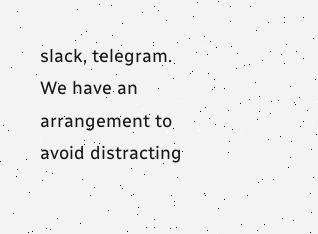slack, telegram. We have an arrangement to avoid distracting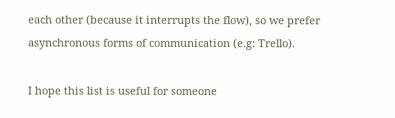each other (because it interrupts the flow), so we prefer asynchronous forms of communication (e.g: Trello).

I hope this list is useful for someone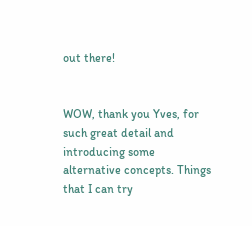out there!


WOW, thank you Yves, for such great detail and introducing some alternative concepts. Things that I can try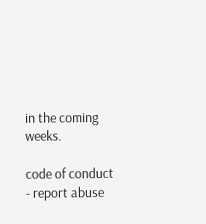in the coming weeks.

code of conduct - report abuse